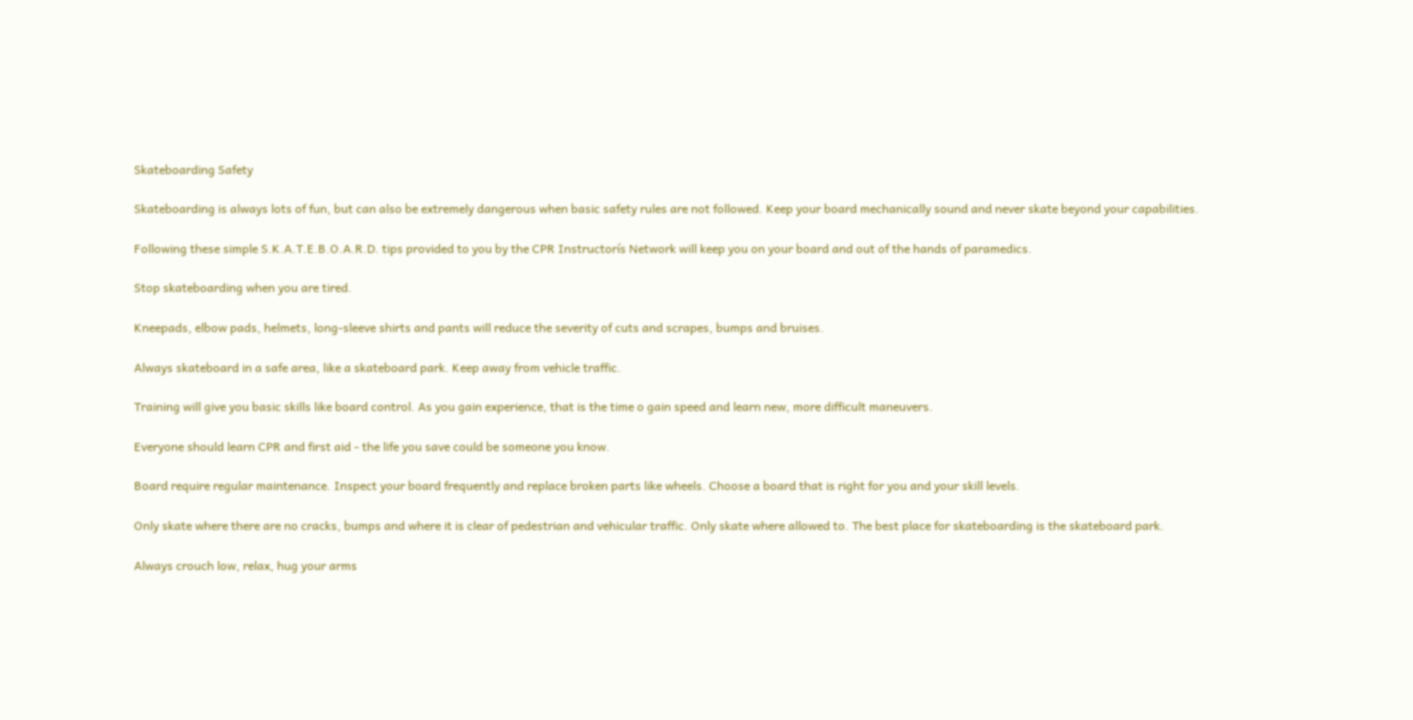Skateboarding Safety

Skateboarding is always lots of fun, but can also be extremely dangerous when basic safety rules are not followed. Keep your board mechanically sound and never skate beyond your capabilities.

Following these simple S.K.A.T.E.B.O.A.R.D. tips provided to you by the CPR Instructorís Network will keep you on your board and out of the hands of paramedics.

Stop skateboarding when you are tired.

Kneepads, elbow pads, helmets, long-sleeve shirts and pants will reduce the severity of cuts and scrapes, bumps and bruises.

Always skateboard in a safe area, like a skateboard park. Keep away from vehicle traffic.

Training will give you basic skills like board control. As you gain experience, that is the time o gain speed and learn new, more difficult maneuvers.

Everyone should learn CPR and first aid - the life you save could be someone you know.

Board require regular maintenance. Inspect your board frequently and replace broken parts like wheels. Choose a board that is right for you and your skill levels.

Only skate where there are no cracks, bumps and where it is clear of pedestrian and vehicular traffic. Only skate where allowed to. The best place for skateboarding is the skateboard park.

Always crouch low, relax, hug your arms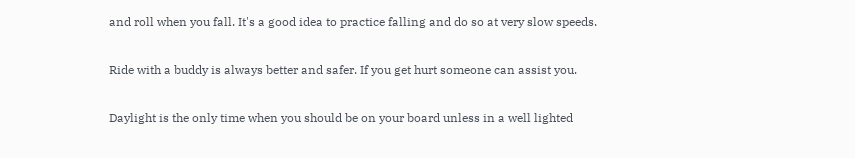and roll when you fall. It's a good idea to practice falling and do so at very slow speeds.

Ride with a buddy is always better and safer. If you get hurt someone can assist you.

Daylight is the only time when you should be on your board unless in a well lighted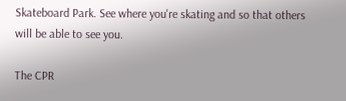Skateboard Park. See where you're skating and so that others will be able to see you.

The CPR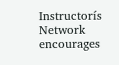Instructorís Network encourages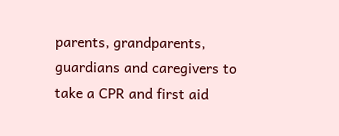parents, grandparents, guardians and caregivers to take a CPR and first aid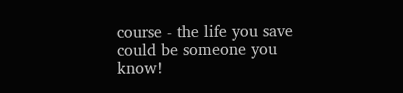course - the life you save could be someone you know!